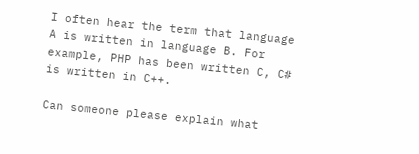I often hear the term that language A is written in language B. For example, PHP has been written C, C# is written in C++.

Can someone please explain what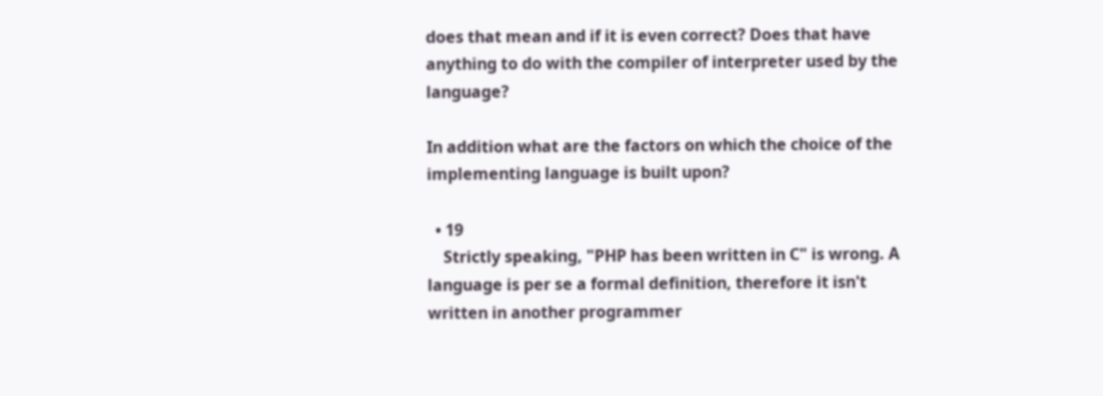does that mean and if it is even correct? Does that have anything to do with the compiler of interpreter used by the language?

In addition what are the factors on which the choice of the implementing language is built upon?

  • 19
    Strictly speaking, "PHP has been written in C" is wrong. A language is per se a formal definition, therefore it isn't written in another programmer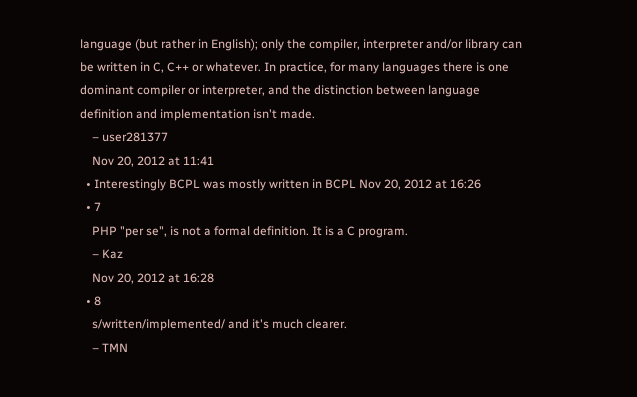language (but rather in English); only the compiler, interpreter and/or library can be written in C, C++ or whatever. In practice, for many languages there is one dominant compiler or interpreter, and the distinction between language definition and implementation isn't made.
    – user281377
    Nov 20, 2012 at 11:41
  • Interestingly BCPL was mostly written in BCPL Nov 20, 2012 at 16:26
  • 7
    PHP "per se", is not a formal definition. It is a C program.
    – Kaz
    Nov 20, 2012 at 16:28
  • 8
    s/written/implemented/ and it's much clearer.
    – TMN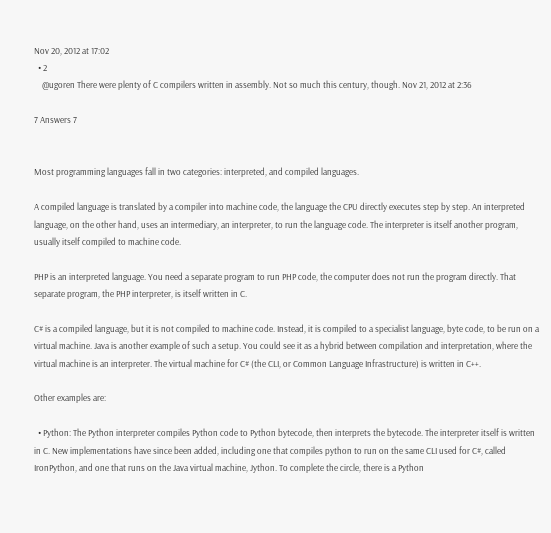Nov 20, 2012 at 17:02
  • 2
    @ugoren There were plenty of C compilers written in assembly. Not so much this century, though. Nov 21, 2012 at 2:36

7 Answers 7


Most programming languages fall in two categories: interpreted, and compiled languages.

A compiled language is translated by a compiler into machine code, the language the CPU directly executes step by step. An interpreted language, on the other hand, uses an intermediary, an interpreter, to run the language code. The interpreter is itself another program, usually itself compiled to machine code.

PHP is an interpreted language. You need a separate program to run PHP code, the computer does not run the program directly. That separate program, the PHP interpreter, is itself written in C.

C# is a compiled language, but it is not compiled to machine code. Instead, it is compiled to a specialist language, byte code, to be run on a virtual machine. Java is another example of such a setup. You could see it as a hybrid between compilation and interpretation, where the virtual machine is an interpreter. The virtual machine for C# (the CLI, or Common Language Infrastructure) is written in C++.

Other examples are:

  • Python: The Python interpreter compiles Python code to Python bytecode, then interprets the bytecode. The interpreter itself is written in C. New implementations have since been added, including one that compiles python to run on the same CLI used for C#, called IronPython, and one that runs on the Java virtual machine, Jython. To complete the circle, there is a Python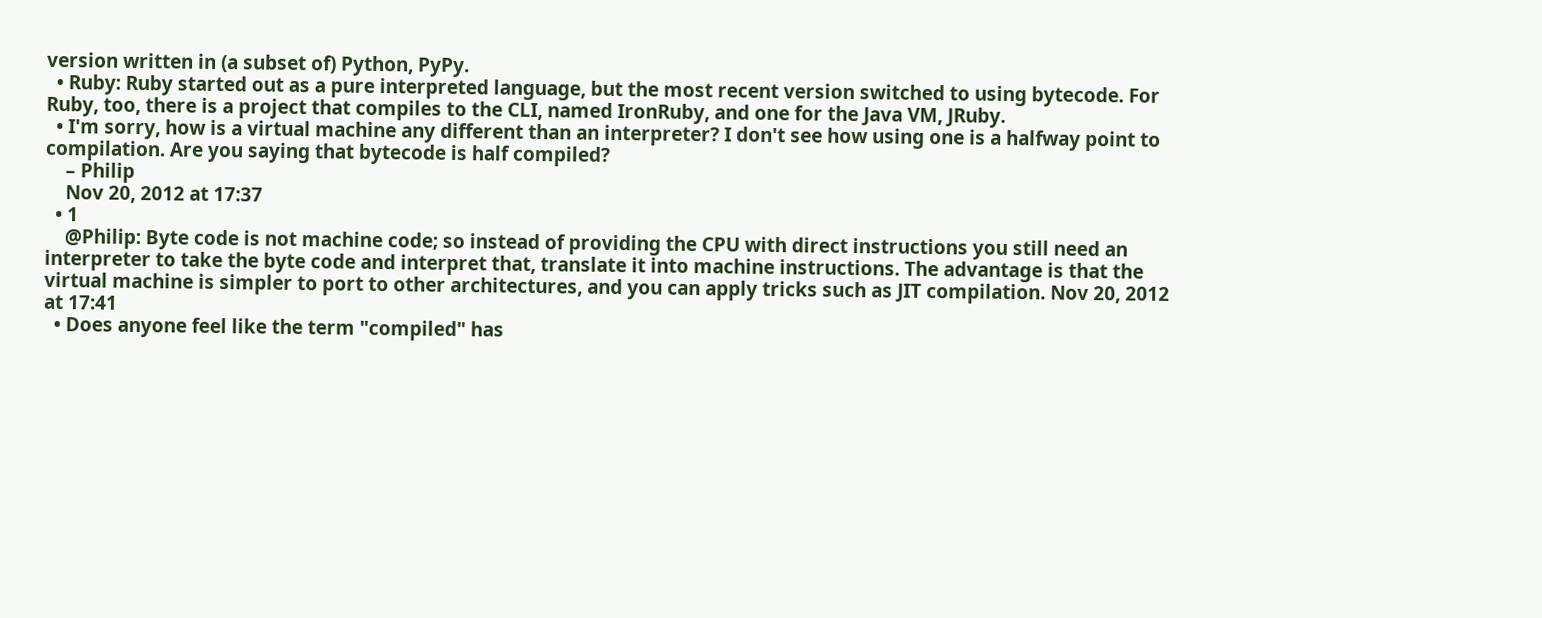version written in (a subset of) Python, PyPy.
  • Ruby: Ruby started out as a pure interpreted language, but the most recent version switched to using bytecode. For Ruby, too, there is a project that compiles to the CLI, named IronRuby, and one for the Java VM, JRuby.
  • I'm sorry, how is a virtual machine any different than an interpreter? I don't see how using one is a halfway point to compilation. Are you saying that bytecode is half compiled?
    – Philip
    Nov 20, 2012 at 17:37
  • 1
    @Philip: Byte code is not machine code; so instead of providing the CPU with direct instructions you still need an interpreter to take the byte code and interpret that, translate it into machine instructions. The advantage is that the virtual machine is simpler to port to other architectures, and you can apply tricks such as JIT compilation. Nov 20, 2012 at 17:41
  • Does anyone feel like the term "compiled" has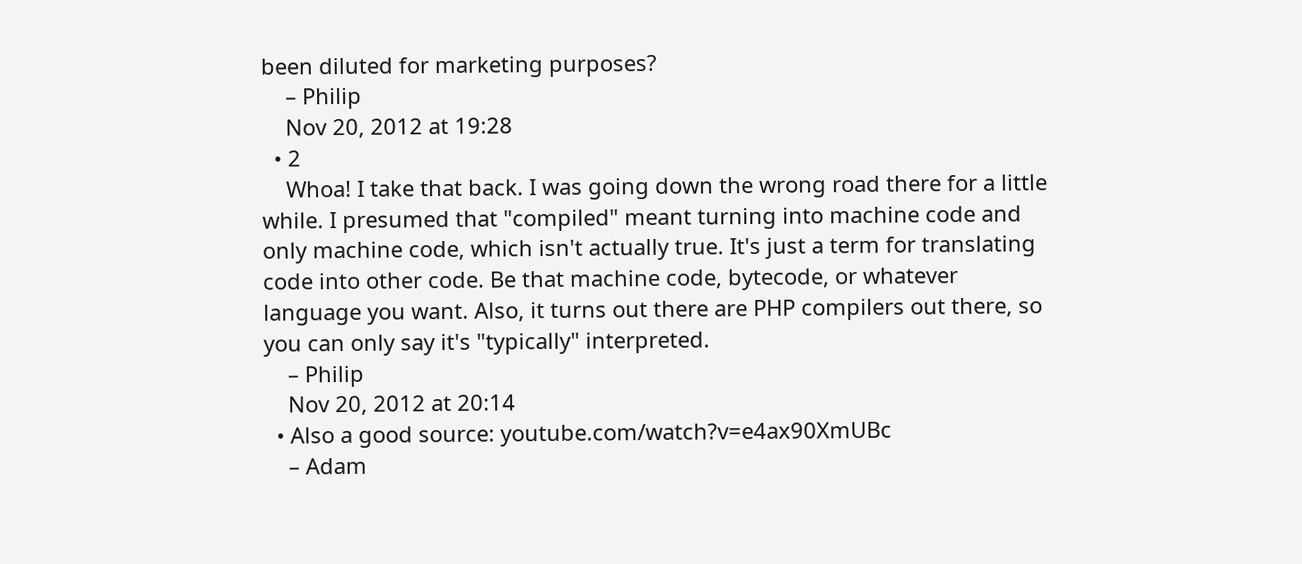been diluted for marketing purposes?
    – Philip
    Nov 20, 2012 at 19:28
  • 2
    Whoa! I take that back. I was going down the wrong road there for a little while. I presumed that "compiled" meant turning into machine code and only machine code, which isn't actually true. It's just a term for translating code into other code. Be that machine code, bytecode, or whatever language you want. Also, it turns out there are PHP compilers out there, so you can only say it's "typically" interpreted.
    – Philip
    Nov 20, 2012 at 20:14
  • Also a good source: youtube.com/watch?v=e4ax90XmUBc
    – Adam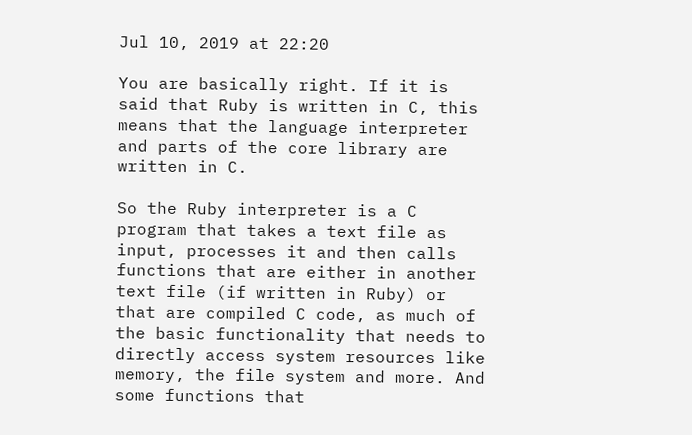Jul 10, 2019 at 22:20

You are basically right. If it is said that Ruby is written in C, this means that the language interpreter and parts of the core library are written in C.

So the Ruby interpreter is a C program that takes a text file as input, processes it and then calls functions that are either in another text file (if written in Ruby) or that are compiled C code, as much of the basic functionality that needs to directly access system resources like memory, the file system and more. And some functions that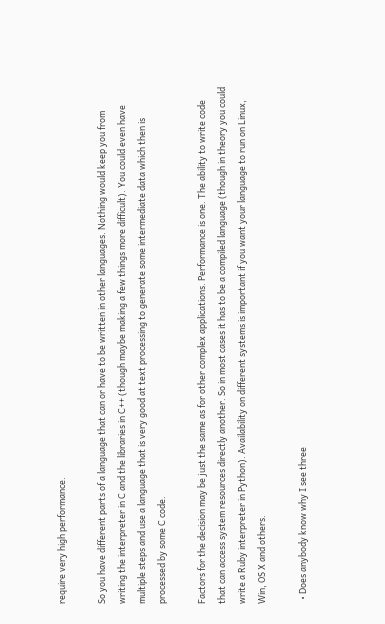require very high performance.

So you have different parts of a language that can or have to be written in other languages. Nothing would keep you from writing the interpreter in C and the libraries in C++ (though maybe making a few things more difficult). You could even have multiple steps and use a language that is very good at text processing to generate some intermediate data which then is processed by some C code.

Factors for the decision may be just the same as for other complex applications. Performance is one. The ability to write code that can access system resources directly another. So in most cases it has to be a compiled language (though in theory you could write a Ruby interpreter in Python). Availability on different systems is important if you want your language to run on Linux, Win, OS X and others.

  • Does anybody know why I see three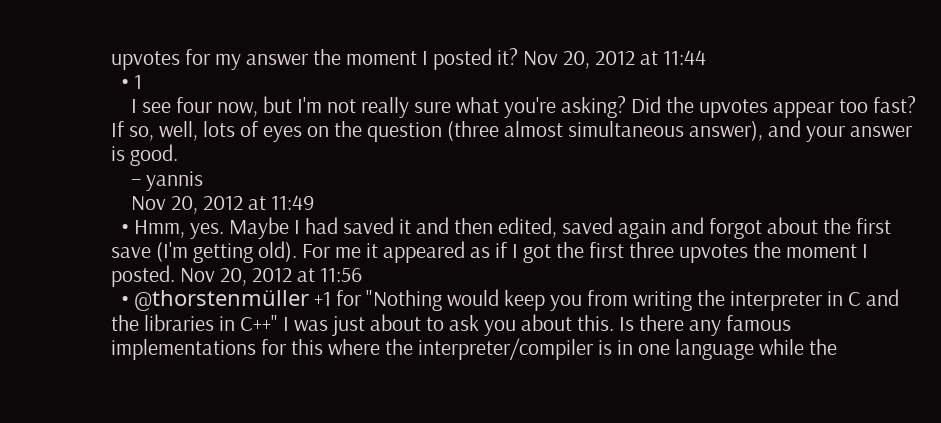upvotes for my answer the moment I posted it? Nov 20, 2012 at 11:44
  • 1
    I see four now, but I'm not really sure what you're asking? Did the upvotes appear too fast? If so, well, lots of eyes on the question (three almost simultaneous answer), and your answer is good.
    – yannis
    Nov 20, 2012 at 11:49
  • Hmm, yes. Maybe I had saved it and then edited, saved again and forgot about the first save (I'm getting old). For me it appeared as if I got the first three upvotes the moment I posted. Nov 20, 2012 at 11:56
  • @thorstenmüller +1 for "Nothing would keep you from writing the interpreter in C and the libraries in C++" I was just about to ask you about this. Is there any famous implementations for this where the interpreter/compiler is in one language while the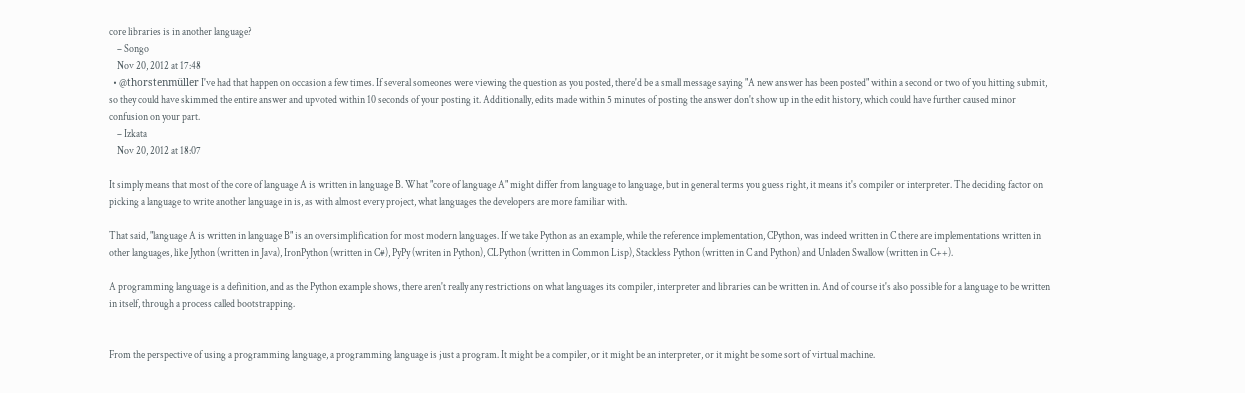core libraries is in another language?
    – Songo
    Nov 20, 2012 at 17:48
  • @thorstenmüller I've had that happen on occasion a few times. If several someones were viewing the question as you posted, there'd be a small message saying "A new answer has been posted" within a second or two of you hitting submit, so they could have skimmed the entire answer and upvoted within 10 seconds of your posting it. Additionally, edits made within 5 minutes of posting the answer don't show up in the edit history, which could have further caused minor confusion on your part.
    – Izkata
    Nov 20, 2012 at 18:07

It simply means that most of the core of language A is written in language B. What "core of language A" might differ from language to language, but in general terms you guess right, it means it's compiler or interpreter. The deciding factor on picking a language to write another language in is, as with almost every project, what languages the developers are more familiar with.

That said, "language A is written in language B" is an oversimplification for most modern languages. If we take Python as an example, while the reference implementation, CPython, was indeed written in C there are implementations written in other languages, like Jython (written in Java), IronPython (written in C#), PyPy (writen in Python), CLPython (written in Common Lisp), Stackless Python (written in C and Python) and Unladen Swallow (written in C++).

A programming language is a definition, and as the Python example shows, there aren't really any restrictions on what languages its compiler, interpreter and libraries can be written in. And of course it's also possible for a language to be written in itself, through a process called bootstrapping.


From the perspective of using a programming language, a programming language is just a program. It might be a compiler, or it might be an interpreter, or it might be some sort of virtual machine.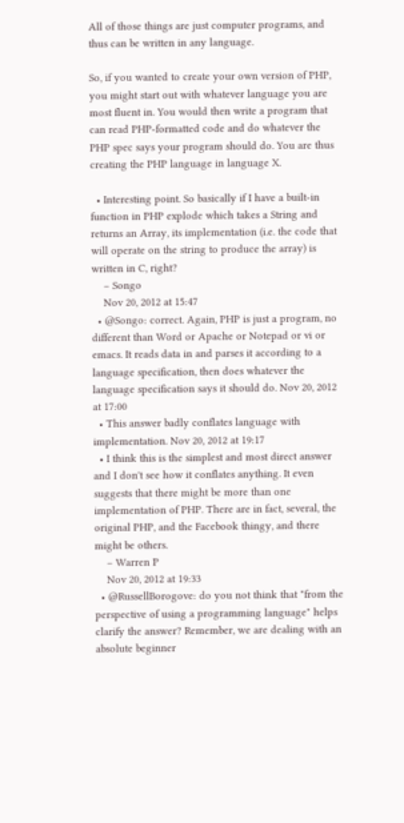All of those things are just computer programs, and thus can be written in any language.

So, if you wanted to create your own version of PHP, you might start out with whatever language you are most fluent in. You would then write a program that can read PHP-formatted code and do whatever the PHP spec says your program should do. You are thus creating the PHP language in language X.

  • Interesting point. So basically if I have a built-in function in PHP explode which takes a String and returns an Array, its implementation (i.e. the code that will operate on the string to produce the array) is written in C, right?
    – Songo
    Nov 20, 2012 at 15:47
  • @Songo: correct. Again, PHP is just a program, no different than Word or Apache or Notepad or vi or emacs. It reads data in and parses it according to a language specification, then does whatever the language specification says it should do. Nov 20, 2012 at 17:00
  • This answer badly conflates language with implementation. Nov 20, 2012 at 19:17
  • I think this is the simplest and most direct answer and I don't see how it conflates anything. It even suggests that there might be more than one implementation of PHP. There are in fact, several, the original PHP, and the Facebook thingy, and there might be others.
    – Warren P
    Nov 20, 2012 at 19:33
  • @RussellBorogove: do you not think that "from the perspective of using a programming language" helps clarify the answer? Remember, we are dealing with an absolute beginner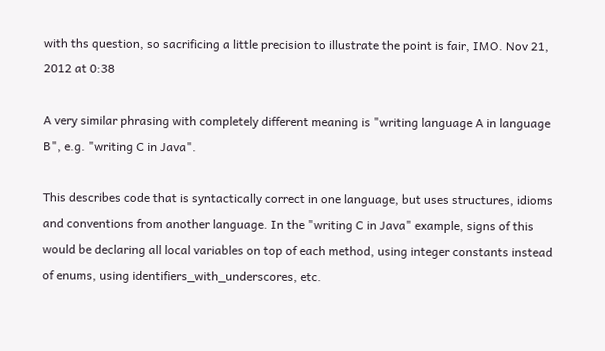with ths question, so sacrificing a little precision to illustrate the point is fair, IMO. Nov 21, 2012 at 0:38

A very similar phrasing with completely different meaning is "writing language A in language B", e.g. "writing C in Java".

This describes code that is syntactically correct in one language, but uses structures, idioms and conventions from another language. In the "writing C in Java" example, signs of this would be declaring all local variables on top of each method, using integer constants instead of enums, using identifiers_with_underscores, etc.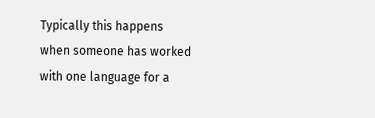Typically this happens when someone has worked with one language for a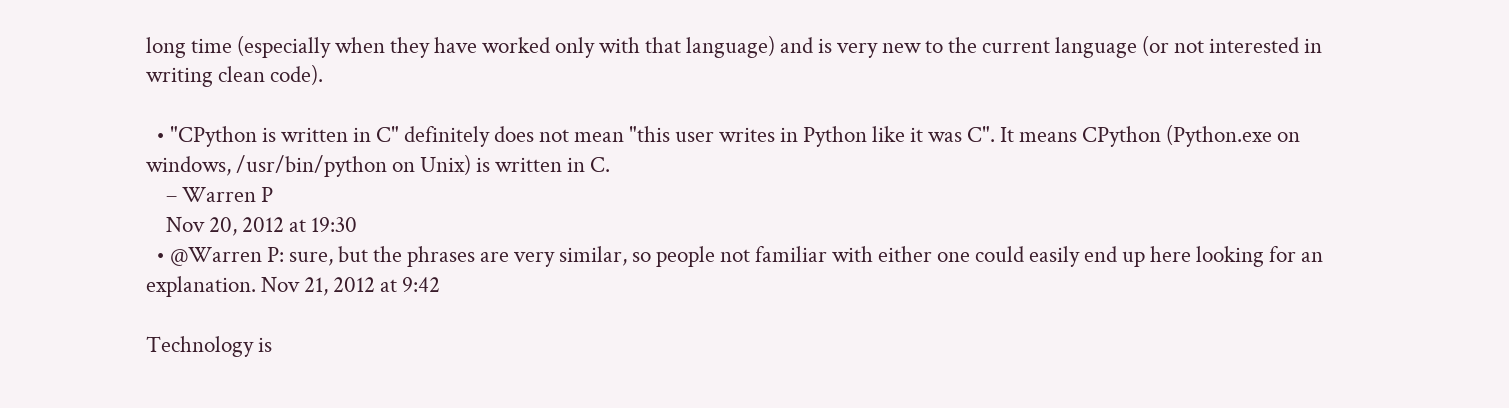long time (especially when they have worked only with that language) and is very new to the current language (or not interested in writing clean code).

  • "CPython is written in C" definitely does not mean "this user writes in Python like it was C". It means CPython (Python.exe on windows, /usr/bin/python on Unix) is written in C.
    – Warren P
    Nov 20, 2012 at 19:30
  • @Warren P: sure, but the phrases are very similar, so people not familiar with either one could easily end up here looking for an explanation. Nov 21, 2012 at 9:42

Technology is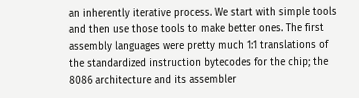an inherently iterative process. We start with simple tools and then use those tools to make better ones. The first assembly languages were pretty much 1:1 translations of the standardized instruction bytecodes for the chip; the 8086 architecture and its assembler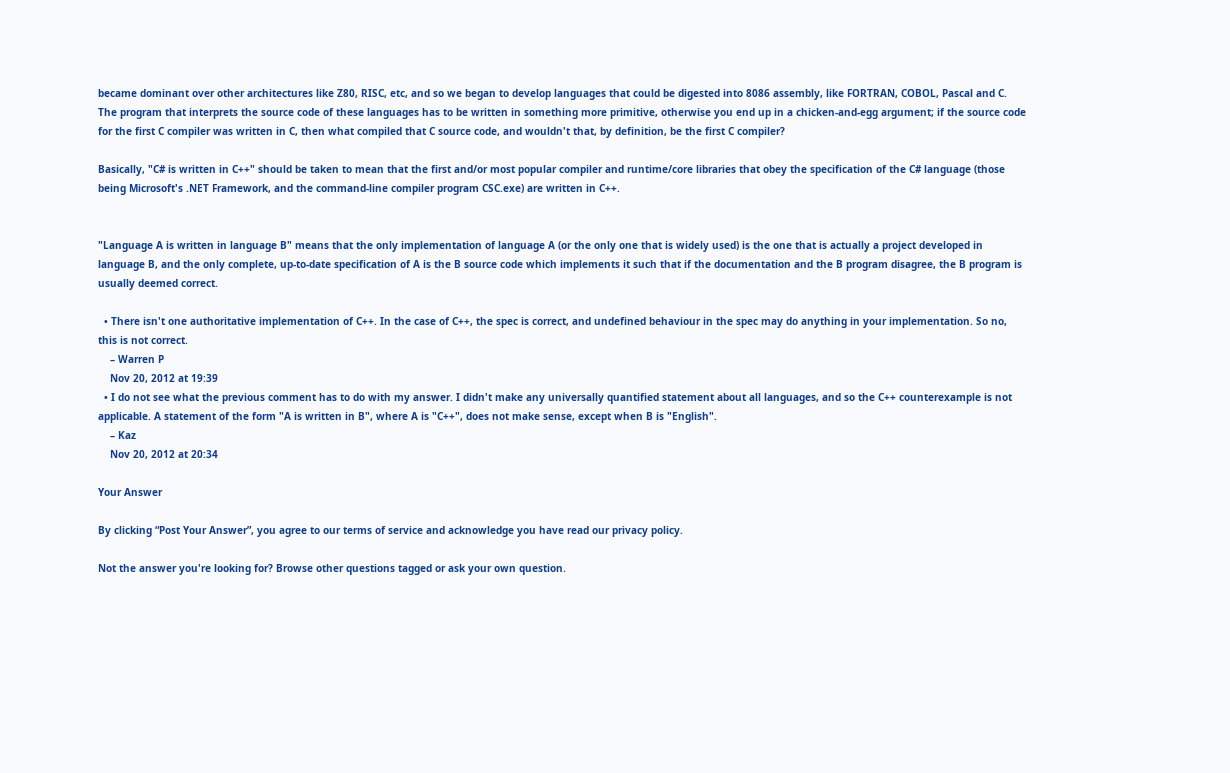became dominant over other architectures like Z80, RISC, etc, and so we began to develop languages that could be digested into 8086 assembly, like FORTRAN, COBOL, Pascal and C. The program that interprets the source code of these languages has to be written in something more primitive, otherwise you end up in a chicken-and-egg argument; if the source code for the first C compiler was written in C, then what compiled that C source code, and wouldn't that, by definition, be the first C compiler?

Basically, "C# is written in C++" should be taken to mean that the first and/or most popular compiler and runtime/core libraries that obey the specification of the C# language (those being Microsoft's .NET Framework, and the command-line compiler program CSC.exe) are written in C++.


"Language A is written in language B" means that the only implementation of language A (or the only one that is widely used) is the one that is actually a project developed in language B, and the only complete, up-to-date specification of A is the B source code which implements it such that if the documentation and the B program disagree, the B program is usually deemed correct.

  • There isn't one authoritative implementation of C++. In the case of C++, the spec is correct, and undefined behaviour in the spec may do anything in your implementation. So no, this is not correct.
    – Warren P
    Nov 20, 2012 at 19:39
  • I do not see what the previous comment has to do with my answer. I didn't make any universally quantified statement about all languages, and so the C++ counterexample is not applicable. A statement of the form "A is written in B", where A is "C++", does not make sense, except when B is "English".
    – Kaz
    Nov 20, 2012 at 20:34

Your Answer

By clicking “Post Your Answer”, you agree to our terms of service and acknowledge you have read our privacy policy.

Not the answer you're looking for? Browse other questions tagged or ask your own question.